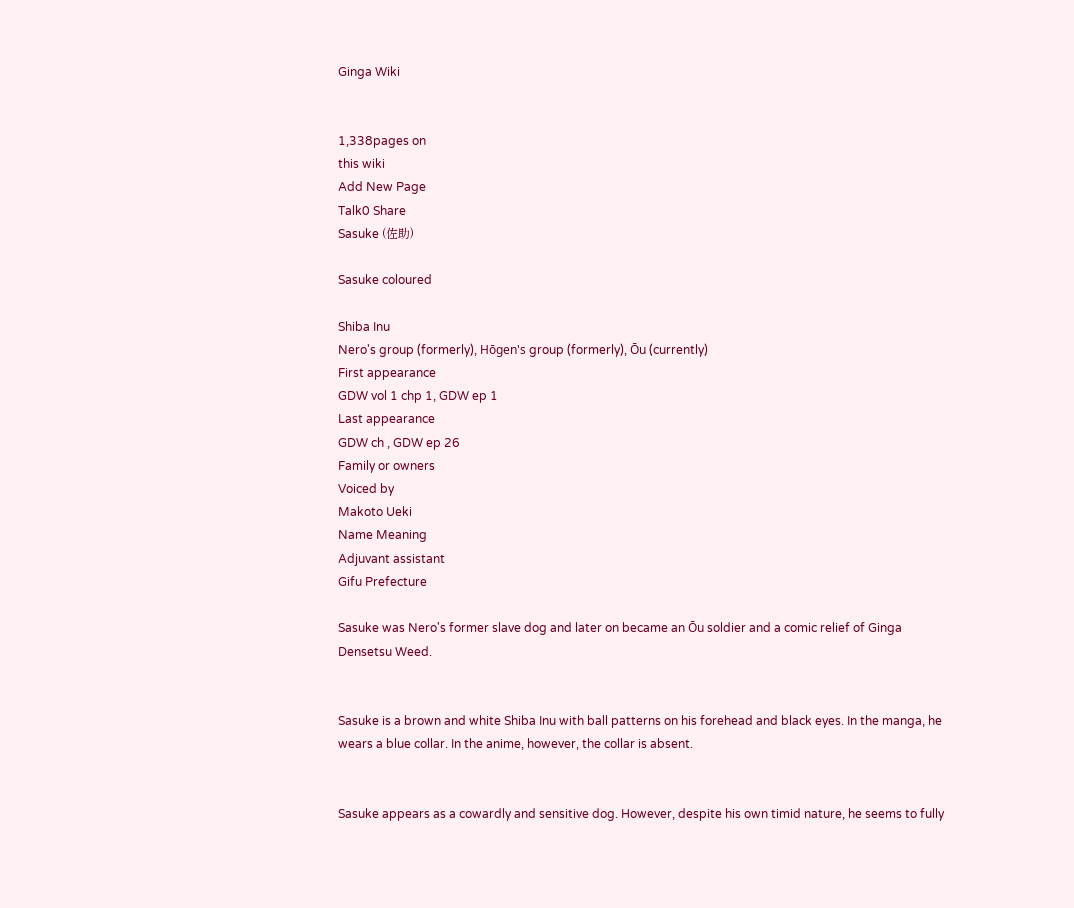Ginga Wiki


1,338pages on
this wiki
Add New Page
Talk0 Share
Sasuke (佐助)

Sasuke coloured

Shiba Inu
Nero's group (formerly), Hōgen's group (formerly), Ōu (currently)
First appearance
GDW vol 1 chp 1, GDW ep 1
Last appearance
GDW ch , GDW ep 26
Family or owners
Voiced by
Makoto Ueki
Name Meaning
Adjuvant assistant
Gifu Prefecture

Sasuke was Nero's former slave dog and later on became an Ōu soldier and a comic relief of Ginga Densetsu Weed.


Sasuke is a brown and white Shiba Inu with ball patterns on his forehead and black eyes. In the manga, he wears a blue collar. In the anime, however, the collar is absent.


Sasuke appears as a cowardly and sensitive dog. However, despite his own timid nature, he seems to fully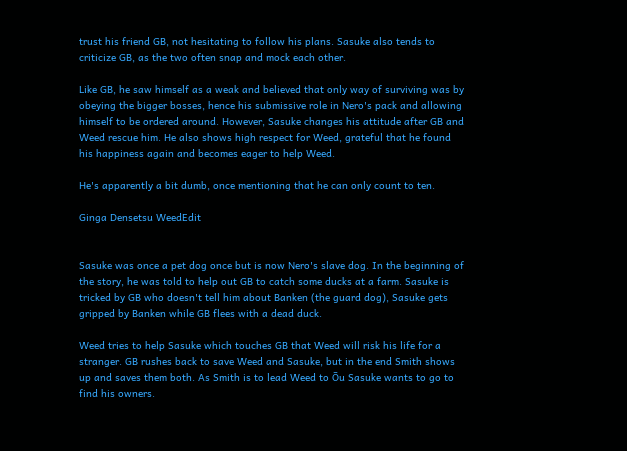trust his friend GB, not hesitating to follow his plans. Sasuke also tends to criticize GB, as the two often snap and mock each other.

Like GB, he saw himself as a weak and believed that only way of surviving was by obeying the bigger bosses, hence his submissive role in Nero's pack and allowing himself to be ordered around. However, Sasuke changes his attitude after GB and Weed rescue him. He also shows high respect for Weed, grateful that he found his happiness again and becomes eager to help Weed.

He's apparently a bit dumb, once mentioning that he can only count to ten.

Ginga Densetsu WeedEdit


Sasuke was once a pet dog once but is now Nero's slave dog. In the beginning of the story, he was told to help out GB to catch some ducks at a farm. Sasuke is tricked by GB who doesn't tell him about Banken (the guard dog), Sasuke gets gripped by Banken while GB flees with a dead duck.

Weed tries to help Sasuke which touches GB that Weed will risk his life for a stranger. GB rushes back to save Weed and Sasuke, but in the end Smith shows up and saves them both. As Smith is to lead Weed to Ōu Sasuke wants to go to find his owners.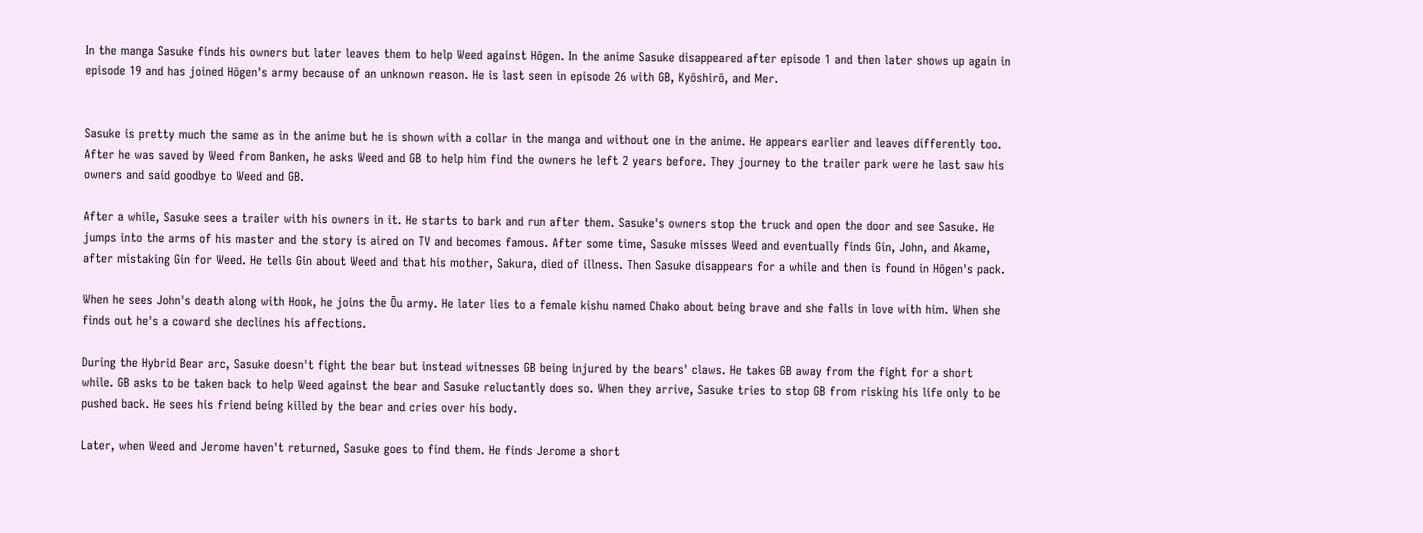In the manga Sasuke finds his owners but later leaves them to help Weed against Hōgen. In the anime Sasuke disappeared after episode 1 and then later shows up again in episode 19 and has joined Hōgen's army because of an unknown reason. He is last seen in episode 26 with GB, Kyōshirō, and Mer.


Sasuke is pretty much the same as in the anime but he is shown with a collar in the manga and without one in the anime. He appears earlier and leaves differently too. After he was saved by Weed from Banken, he asks Weed and GB to help him find the owners he left 2 years before. They journey to the trailer park were he last saw his owners and said goodbye to Weed and GB.

After a while, Sasuke sees a trailer with his owners in it. He starts to bark and run after them. Sasuke's owners stop the truck and open the door and see Sasuke. He jumps into the arms of his master and the story is aired on TV and becomes famous. After some time, Sasuke misses Weed and eventually finds Gin, John, and Akame, after mistaking Gin for Weed. He tells Gin about Weed and that his mother, Sakura, died of illness. Then Sasuke disappears for a while and then is found in Hōgen's pack.

When he sees John's death along with Hook, he joins the Ōu army. He later lies to a female kishu named Chako about being brave and she falls in love with him. When she finds out he's a coward she declines his affections.

During the Hybrid Bear arc, Sasuke doesn't fight the bear but instead witnesses GB being injured by the bears' claws. He takes GB away from the fight for a short while. GB asks to be taken back to help Weed against the bear and Sasuke reluctantly does so. When they arrive, Sasuke tries to stop GB from risking his life only to be pushed back. He sees his friend being killed by the bear and cries over his body.

Later, when Weed and Jerome haven't returned, Sasuke goes to find them. He finds Jerome a short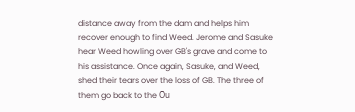distance away from the dam and helps him recover enough to find Weed. Jerome and Sasuke hear Weed howling over GB's grave and come to his assistance. Once again, Sasuke, and Weed, shed their tears over the loss of GB. The three of them go back to the Ōu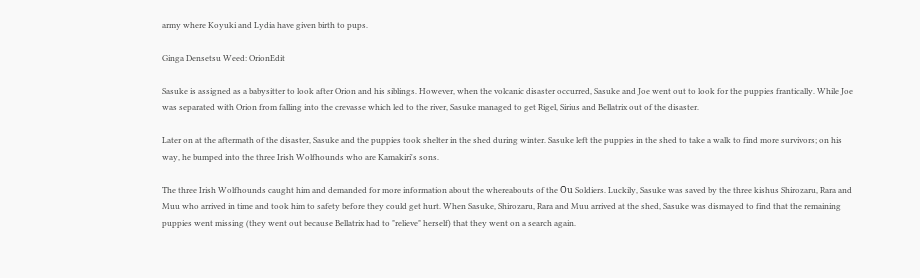army where Koyuki and Lydia have given birth to pups.

Ginga Densetsu Weed: OrionEdit

Sasuke is assigned as a babysitter to look after Orion and his siblings. However, when the volcanic disaster occurred, Sasuke and Joe went out to look for the puppies frantically. While Joe was separated with Orion from falling into the crevasse which led to the river, Sasuke managed to get Rigel, Sirius and Bellatrix out of the disaster.

Later on at the aftermath of the disaster, Sasuke and the puppies took shelter in the shed during winter. Sasuke left the puppies in the shed to take a walk to find more survivors; on his way, he bumped into the three Irish Wolfhounds who are Kamakiri's sons.

The three Irish Wolfhounds caught him and demanded for more information about the whereabouts of the Ōu Soldiers. Luckily, Sasuke was saved by the three kishus Shirozaru, Rara and Muu who arrived in time and took him to safety before they could get hurt. When Sasuke, Shirozaru, Rara and Muu arrived at the shed, Sasuke was dismayed to find that the remaining puppies went missing (they went out because Bellatrix had to "relieve" herself) that they went on a search again.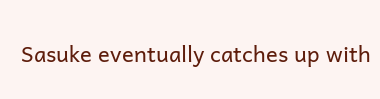Sasuke eventually catches up with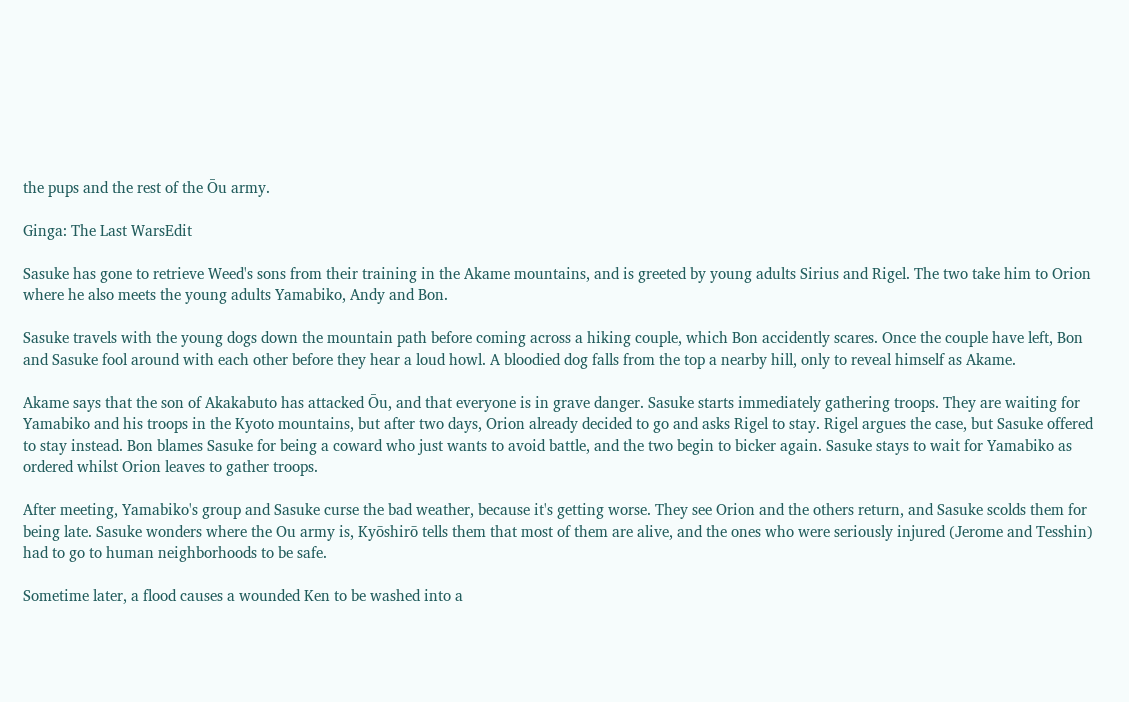the pups and the rest of the Ōu army.

Ginga: The Last WarsEdit

Sasuke has gone to retrieve Weed's sons from their training in the Akame mountains, and is greeted by young adults Sirius and Rigel. The two take him to Orion where he also meets the young adults Yamabiko, Andy and Bon.

Sasuke travels with the young dogs down the mountain path before coming across a hiking couple, which Bon accidently scares. Once the couple have left, Bon and Sasuke fool around with each other before they hear a loud howl. A bloodied dog falls from the top a nearby hill, only to reveal himself as Akame.

Akame says that the son of Akakabuto has attacked Ōu, and that everyone is in grave danger. Sasuke starts immediately gathering troops. They are waiting for Yamabiko and his troops in the Kyoto mountains, but after two days, Orion already decided to go and asks Rigel to stay. Rigel argues the case, but Sasuke offered to stay instead. Bon blames Sasuke for being a coward who just wants to avoid battle, and the two begin to bicker again. Sasuke stays to wait for Yamabiko as ordered whilst Orion leaves to gather troops.

After meeting, Yamabiko's group and Sasuke curse the bad weather, because it's getting worse. They see Orion and the others return, and Sasuke scolds them for being late. Sasuke wonders where the Ou army is, Kyōshirō tells them that most of them are alive, and the ones who were seriously injured (Jerome and Tesshin) had to go to human neighborhoods to be safe.

Sometime later, a flood causes a wounded Ken to be washed into a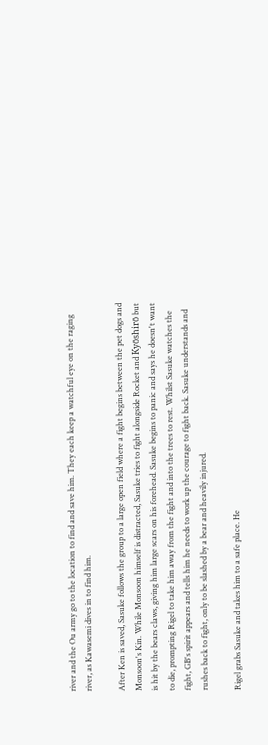river and the Ou army go to the location to find and save him. They each keep a watchful eye on the raging river, as Kawasemi dives in to find him.

After Ken is saved, Sasuke follows the group to a large open field where a fight begins between the pet dogs and Monsoon's Kin. While Monsoon himself is distracted, Sasuke tries to fight alongside Rocket and Kyōshirō but is hit by the bears claws, giving him large scars on his forehead. Sasuke begins to panic and says he doesn't want to die, prompting Rigel to take him away from the fight and into the trees to rest. Whilst Sasuke watches the fight, GB's spirit appears and tells him he needs to work up the courage to fight back. Sasuke understands and rushes back to fight, only to be slashed by a bear and heavily injured.

Rigel grabs Sasuke and takes him to a safe place. He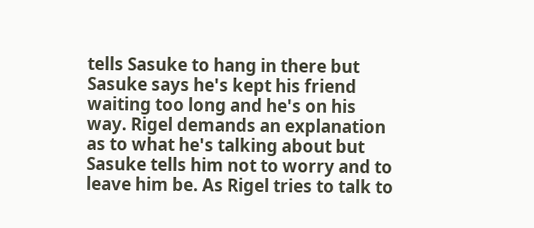tells Sasuke to hang in there but Sasuke says he's kept his friend waiting too long and he's on his way. Rigel demands an explanation as to what he's talking about but Sasuke tells him not to worry and to leave him be. As Rigel tries to talk to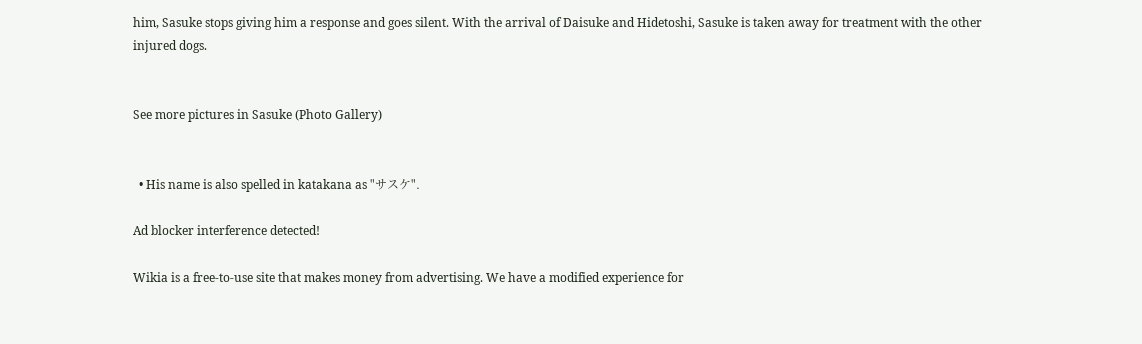him, Sasuke stops giving him a response and goes silent. With the arrival of Daisuke and Hidetoshi, Sasuke is taken away for treatment with the other injured dogs.


See more pictures in Sasuke (Photo Gallery)


  • His name is also spelled in katakana as "サスケ".

Ad blocker interference detected!

Wikia is a free-to-use site that makes money from advertising. We have a modified experience for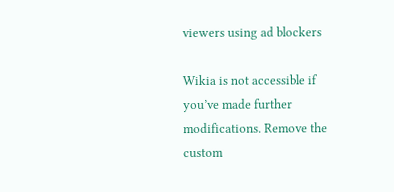viewers using ad blockers

Wikia is not accessible if you’ve made further modifications. Remove the custom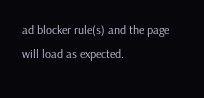ad blocker rule(s) and the page will load as expected.